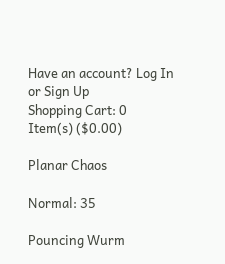Have an account? Log In or Sign Up
Shopping Cart: 0 Item(s) ($0.00)

Planar Chaos

Normal: 35

Pouncing Wurm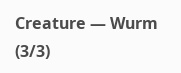Creature — Wurm (3/3)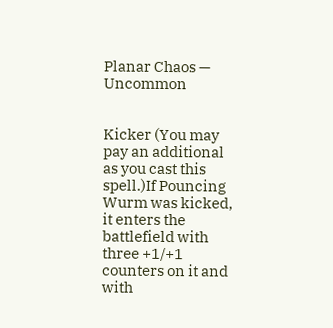Planar Chaos — Uncommon


Kicker (You may pay an additional as you cast this spell.)If Pouncing Wurm was kicked, it enters the battlefield with three +1/+1 counters on it and with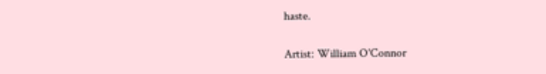haste.

Artist: William O'Connor